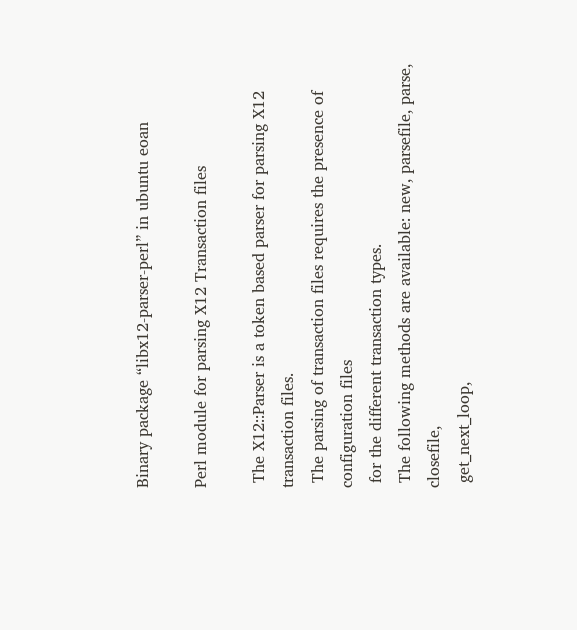Binary package “libx12-parser-perl” in ubuntu eoan

Perl module for parsing X12 Transaction files

 The X12::Parser is a token based parser for parsing X12 transaction files.
 The parsing of transaction files requires the presence of configuration files
 for the different transaction types.
 The following methods are available: new, parsefile, parse, closefile,
 get_next_loop,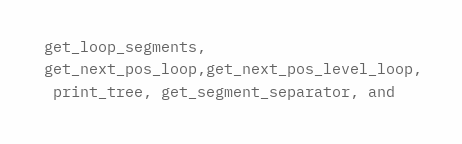get_loop_segments, get_next_pos_loop,get_next_pos_level_loop,
 print_tree, get_segment_separator, and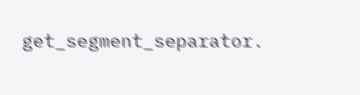get_segment_separator.